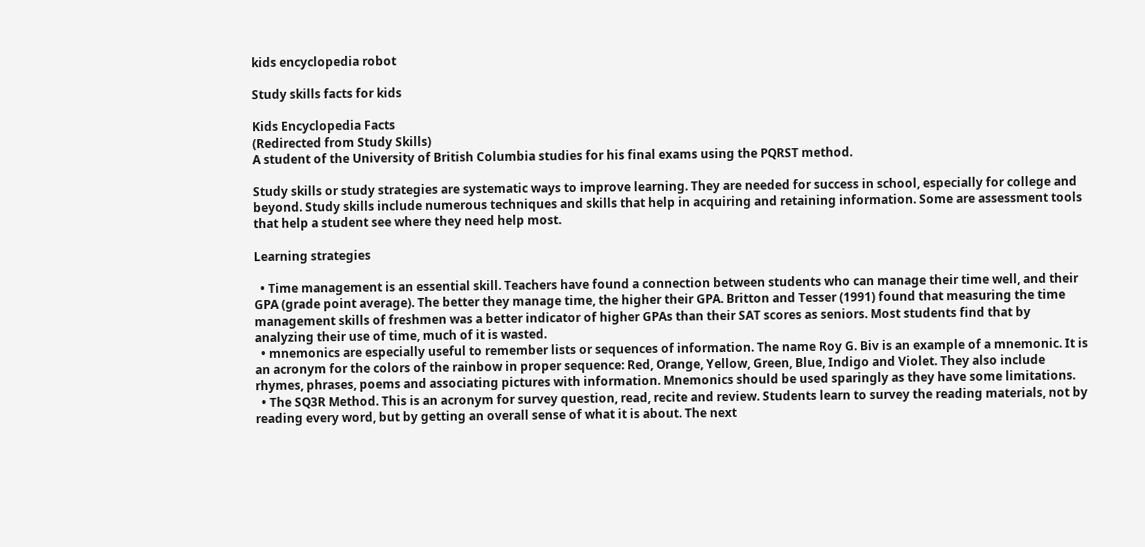kids encyclopedia robot

Study skills facts for kids

Kids Encyclopedia Facts
(Redirected from Study Skills)
A student of the University of British Columbia studies for his final exams using the PQRST method.

Study skills or study strategies are systematic ways to improve learning. They are needed for success in school, especially for college and beyond. Study skills include numerous techniques and skills that help in acquiring and retaining information. Some are assessment tools that help a student see where they need help most.

Learning strategies

  • Time management is an essential skill. Teachers have found a connection between students who can manage their time well, and their GPA (grade point average). The better they manage time, the higher their GPA. Britton and Tesser (1991) found that measuring the time management skills of freshmen was a better indicator of higher GPAs than their SAT scores as seniors. Most students find that by analyzing their use of time, much of it is wasted.
  • mnemonics are especially useful to remember lists or sequences of information. The name Roy G. Biv is an example of a mnemonic. It is an acronym for the colors of the rainbow in proper sequence: Red, Orange, Yellow, Green, Blue, Indigo and Violet. They also include rhymes, phrases, poems and associating pictures with information. Mnemonics should be used sparingly as they have some limitations.
  • The SQ3R Method. This is an acronym for survey question, read, recite and review. Students learn to survey the reading materials, not by reading every word, but by getting an overall sense of what it is about. The next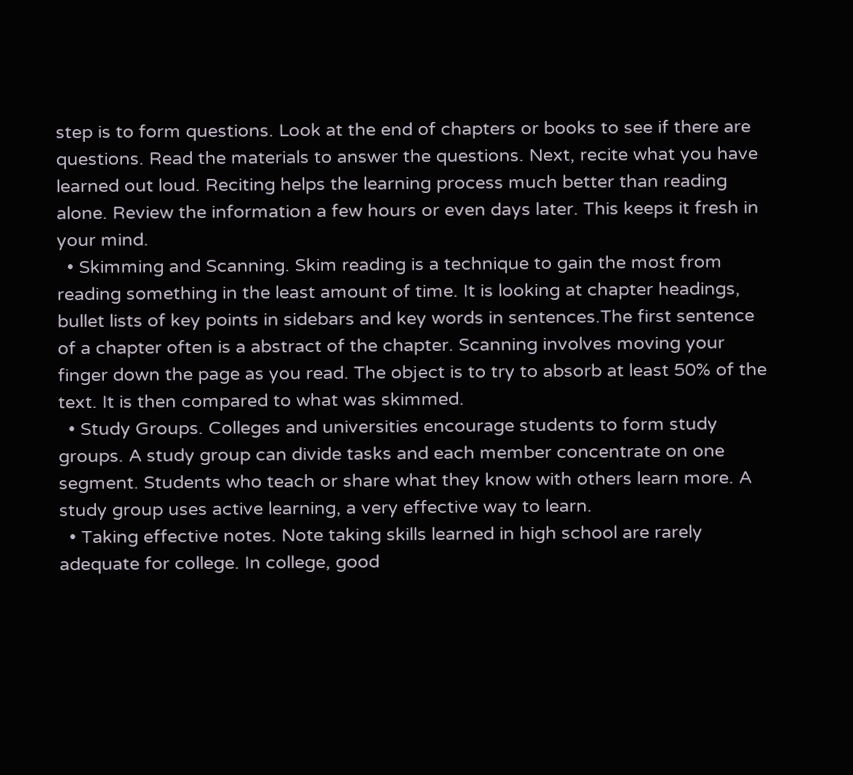step is to form questions. Look at the end of chapters or books to see if there are questions. Read the materials to answer the questions. Next, recite what you have learned out loud. Reciting helps the learning process much better than reading alone. Review the information a few hours or even days later. This keeps it fresh in your mind.
  • Skimming and Scanning. Skim reading is a technique to gain the most from reading something in the least amount of time. It is looking at chapter headings, bullet lists of key points in sidebars and key words in sentences.The first sentence of a chapter often is a abstract of the chapter. Scanning involves moving your finger down the page as you read. The object is to try to absorb at least 50% of the text. It is then compared to what was skimmed.
  • Study Groups. Colleges and universities encourage students to form study groups. A study group can divide tasks and each member concentrate on one segment. Students who teach or share what they know with others learn more. A study group uses active learning, a very effective way to learn.
  • Taking effective notes. Note taking skills learned in high school are rarely adequate for college. In college, good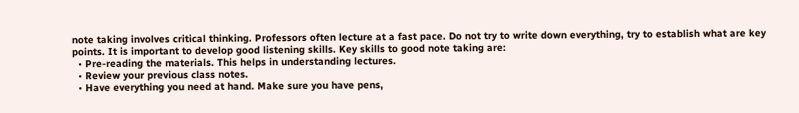note taking involves critical thinking. Professors often lecture at a fast pace. Do not try to write down everything, try to establish what are key points. It is important to develop good listening skills. Key skills to good note taking are:
  • Pre-reading the materials. This helps in understanding lectures.
  • Review your previous class notes.
  • Have everything you need at hand. Make sure you have pens,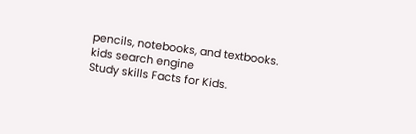pencils, notebooks, and textbooks.
kids search engine
Study skills Facts for Kids.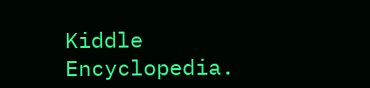Kiddle Encyclopedia.